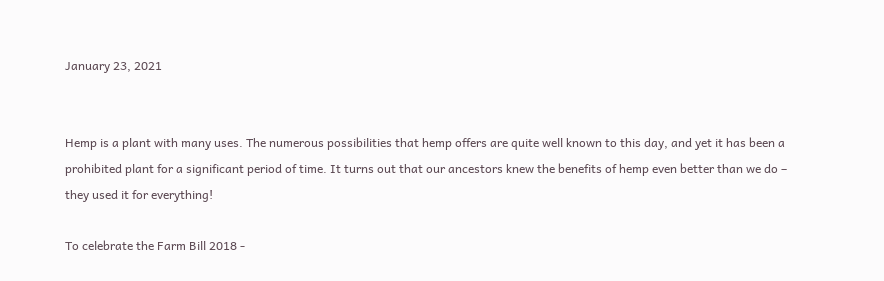January 23, 2021


Hemp is a plant with many uses. The numerous possibilities that hemp offers are quite well known to this day, and yet it has been a prohibited plant for a significant period of time. It turns out that our ancestors knew the benefits of hemp even better than we do – they used it for everything!

To celebrate the Farm Bill 2018 -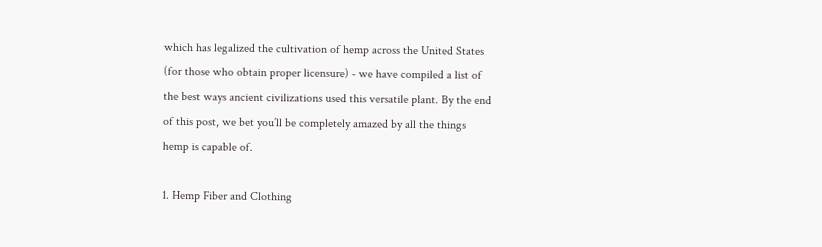which has legalized the cultivation of hemp across the United States (for those who obtain proper licensure) - we have compiled a list of the best ways ancient civilizations used this versatile plant. By the end of this post, we bet you’ll be completely amazed by all the things hemp is capable of.

1. Hemp Fiber and Clothing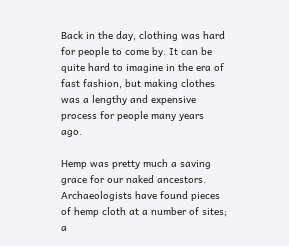Back in the day, clothing was hard for people to come by. It can be quite hard to imagine in the era of fast fashion, but making clothes was a lengthy and expensive process for people many years ago.

Hemp was pretty much a saving grace for our naked ancestors. Archaeologists have found pieces of hemp cloth at a number of sites; a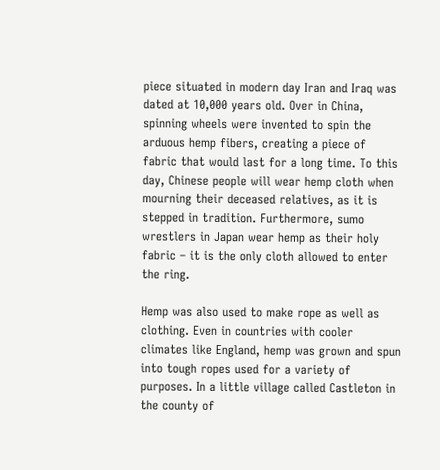piece situated in modern day Iran and Iraq was dated at 10,000 years old. Over in China, spinning wheels were invented to spin the arduous hemp fibers, creating a piece of fabric that would last for a long time. To this day, Chinese people will wear hemp cloth when mourning their deceased relatives, as it is stepped in tradition. Furthermore, sumo wrestlers in Japan wear hemp as their holy fabric – it is the only cloth allowed to enter the ring.

Hemp was also used to make rope as well as clothing. Even in countries with cooler climates like England, hemp was grown and spun into tough ropes used for a variety of purposes. In a little village called Castleton in the county of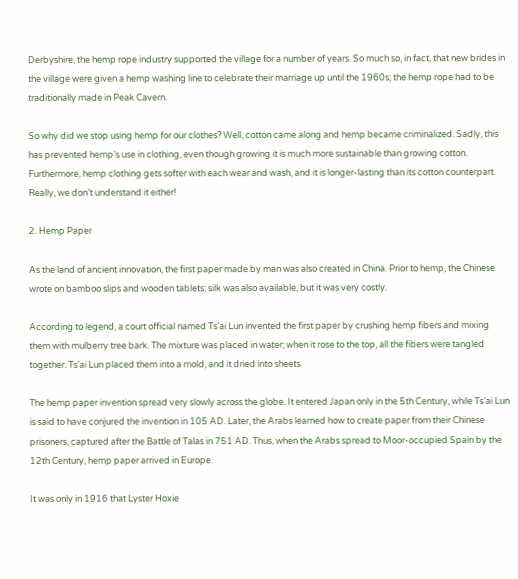Derbyshire, the hemp rope industry supported the village for a number of years. So much so, in fact, that new brides in the village were given a hemp washing line to celebrate their marriage up until the 1960s; the hemp rope had to be traditionally made in Peak Cavern.

So why did we stop using hemp for our clothes? Well, cotton came along and hemp became criminalized. Sadly, this has prevented hemp’s use in clothing, even though growing it is much more sustainable than growing cotton. Furthermore, hemp clothing gets softer with each wear and wash, and it is longer-lasting than its cotton counterpart. Really, we don’t understand it either!

2. Hemp Paper

As the land of ancient innovation, the first paper made by man was also created in China. Prior to hemp, the Chinese wrote on bamboo slips and wooden tablets; silk was also available, but it was very costly.

According to legend, a court official named Ts’ai Lun invented the first paper by crushing hemp fibers and mixing them with mulberry tree bark. The mixture was placed in water; when it rose to the top, all the fibers were tangled together. Ts’ai Lun placed them into a mold, and it dried into sheets.

The hemp paper invention spread very slowly across the globe. It entered Japan only in the 5th Century, while Ts’ai Lun is said to have conjured the invention in 105 AD. Later, the Arabs learned how to create paper from their Chinese prisoners, captured after the Battle of Talas in 751 AD. Thus, when the Arabs spread to Moor-occupied Spain by the 12th Century, hemp paper arrived in Europe.

It was only in 1916 that Lyster Hoxie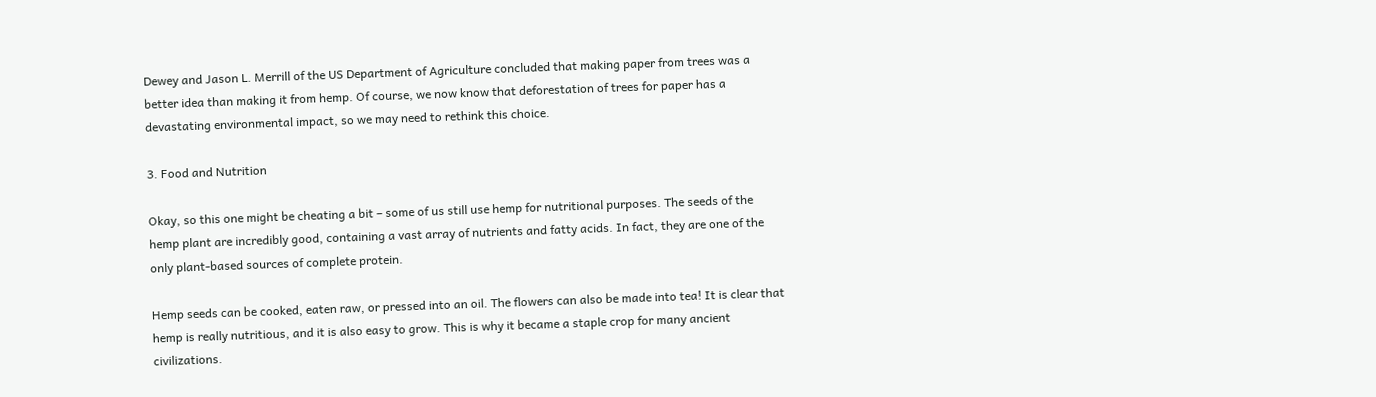Dewey and Jason L. Merrill of the US Department of Agriculture concluded that making paper from trees was a better idea than making it from hemp. Of course, we now know that deforestation of trees for paper has a devastating environmental impact, so we may need to rethink this choice.

3. Food and Nutrition

Okay, so this one might be cheating a bit – some of us still use hemp for nutritional purposes. The seeds of the hemp plant are incredibly good, containing a vast array of nutrients and fatty acids. In fact, they are one of the only plant-based sources of complete protein.

Hemp seeds can be cooked, eaten raw, or pressed into an oil. The flowers can also be made into tea! It is clear that hemp is really nutritious, and it is also easy to grow. This is why it became a staple crop for many ancient civilizations.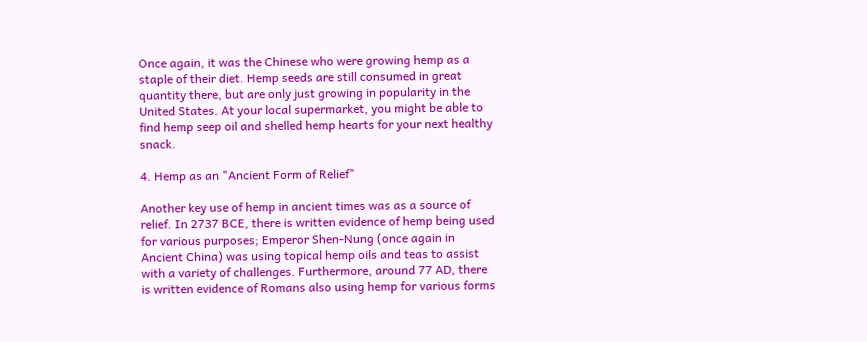Once again, it was the Chinese who were growing hemp as a staple of their diet. Hemp seeds are still consumed in great quantity there, but are only just growing in popularity in the United States. At your local supermarket, you might be able to find hemp seep oil and shelled hemp hearts for your next healthy snack.

4. Hemp as an "Ancient Form of Relief"

Another key use of hemp in ancient times was as a source of relief. In 2737 BCE, there is written evidence of hemp being used for various purposes; Emperor Shen-Nung (once again in Ancient China) was using topical hemp oils and teas to assist with a variety of challenges. Furthermore, around 77 AD, there is written evidence of Romans also using hemp for various forms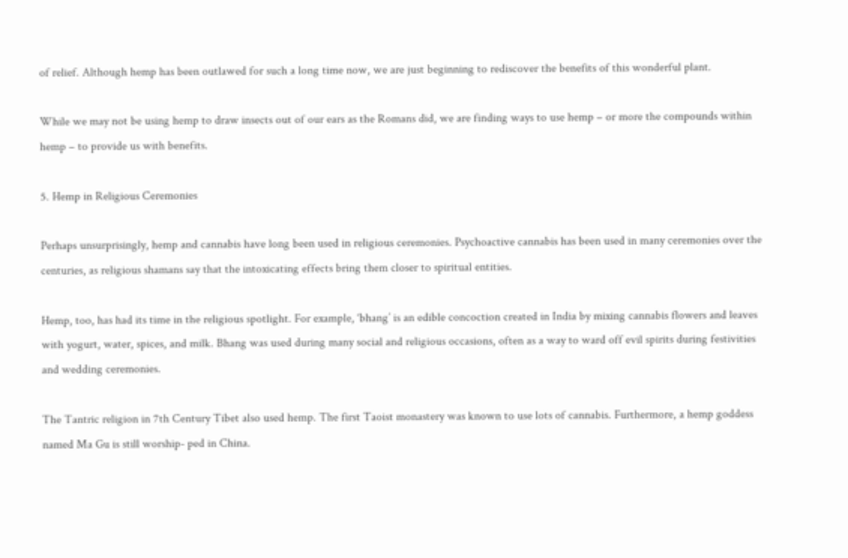of relief. Although hemp has been outlawed for such a long time now, we are just beginning to rediscover the benefits of this wonderful plant.

While we may not be using hemp to draw insects out of our ears as the Romans did, we are finding ways to use hemp – or more the compounds within hemp – to provide us with benefits.

5. Hemp in Religious Ceremonies

Perhaps unsurprisingly, hemp and cannabis have long been used in religious ceremonies. Psychoactive cannabis has been used in many ceremonies over the centuries, as religious shamans say that the intoxicating effects bring them closer to spiritual entities.

Hemp, too, has had its time in the religious spotlight. For example, ‘bhang’ is an edible concoction created in India by mixing cannabis flowers and leaves with yogurt, water, spices, and milk. Bhang was used during many social and religious occasions, often as a way to ward off evil spirits during festivities and wedding ceremonies.

The Tantric religion in 7th Century Tibet also used hemp. The first Taoist monastery was known to use lots of cannabis. Furthermore, a hemp goddess named Ma Gu is still worship- ped in China.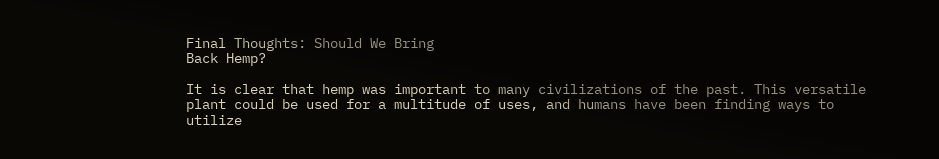Final Thoughts: Should We Bring
Back Hemp?

It is clear that hemp was important to many civilizations of the past. This versatile plant could be used for a multitude of uses, and humans have been finding ways to utilize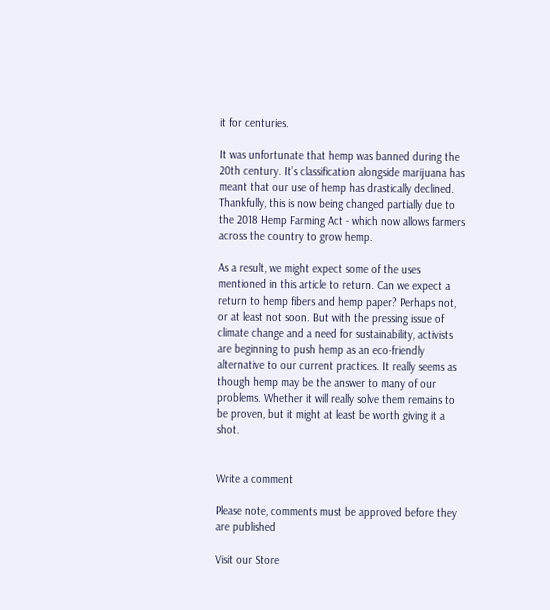it for centuries.

It was unfortunate that hemp was banned during the 20th century. It’s classification alongside marijuana has meant that our use of hemp has drastically declined. Thankfully, this is now being changed partially due to the 2018 Hemp Farming Act - which now allows farmers across the country to grow hemp.

As a result, we might expect some of the uses mentioned in this article to return. Can we expect a return to hemp fibers and hemp paper? Perhaps not, or at least not soon. But with the pressing issue of climate change and a need for sustainability, activists are beginning to push hemp as an eco-friendly alternative to our current practices. It really seems as though hemp may be the answer to many of our problems. Whether it will really solve them remains to be proven, but it might at least be worth giving it a shot.


Write a comment

Please note, comments must be approved before they are published

Visit our Store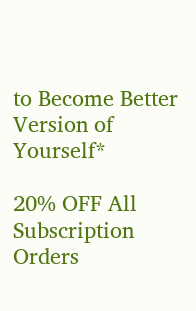to Become Better Version of Yourself*

20% OFF All Subscription Orders